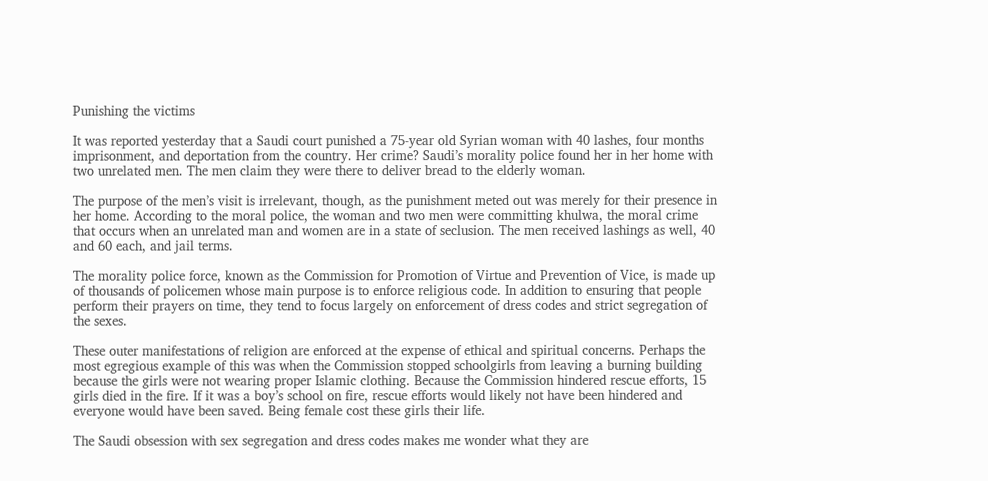Punishing the victims

It was reported yesterday that a Saudi court punished a 75-year old Syrian woman with 40 lashes, four months imprisonment, and deportation from the country. Her crime? Saudi’s morality police found her in her home with two unrelated men. The men claim they were there to deliver bread to the elderly woman.

The purpose of the men’s visit is irrelevant, though, as the punishment meted out was merely for their presence in her home. According to the moral police, the woman and two men were committing khulwa, the moral crime that occurs when an unrelated man and women are in a state of seclusion. The men received lashings as well, 40 and 60 each, and jail terms.

The morality police force, known as the Commission for Promotion of Virtue and Prevention of Vice, is made up of thousands of policemen whose main purpose is to enforce religious code. In addition to ensuring that people perform their prayers on time, they tend to focus largely on enforcement of dress codes and strict segregation of the sexes.

These outer manifestations of religion are enforced at the expense of ethical and spiritual concerns. Perhaps the most egregious example of this was when the Commission stopped schoolgirls from leaving a burning building because the girls were not wearing proper Islamic clothing. Because the Commission hindered rescue efforts, 15 girls died in the fire. If it was a boy’s school on fire, rescue efforts would likely not have been hindered and everyone would have been saved. Being female cost these girls their life.

The Saudi obsession with sex segregation and dress codes makes me wonder what they are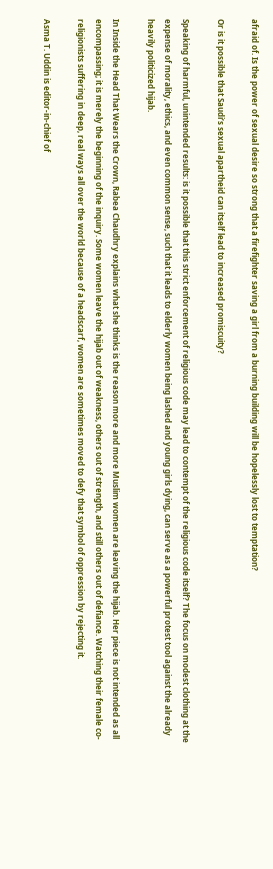afraid of. Is the power of sexual desire so strong that a firefighter saving a girl from a burning building will be hopelessly lost to temptation?

Or is it possible that Saudi’s sexual apartheid can itself lead to increased promiscuity?

Speaking of harmful, unintended results: is it possible that this strict enforcement of religious code may lead to contempt of the religious code itself? The focus on modest clothing at the expense of morality, ethics, and even common sense, such that it leads to elderly women being lashed and young girls dying, can serve as a powerful protest tool against the already heavily politicized hijab.

In Inside the Head That Wears the Crown, Rabea Chaudhry explains what she thinks is the reason more and more Muslim women are leaving the hijab. Her piece is not intended as all encompassing; it is merely the beginning of the inquiry. Some women leave the hijab out of weakness, others out of strength, and still others out of defiance. Watching their female co-religionists suffering in deep, real ways all over the world because of a headscarf, women are sometimes moved to defy that symbol of oppression by rejecting it.

Asma T. Uddin is editor-in-chief of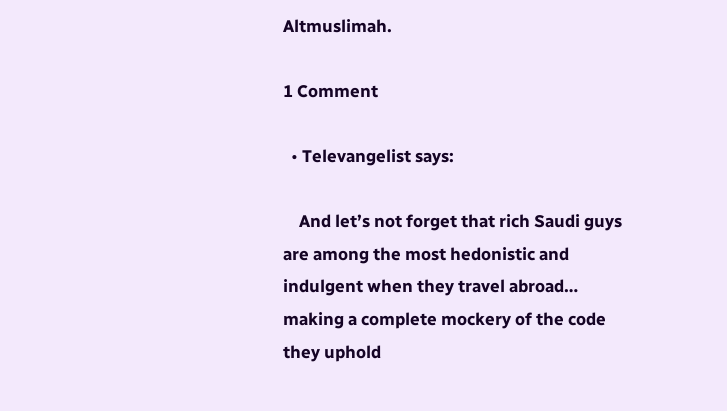Altmuslimah.

1 Comment

  • Televangelist says:

    And let’s not forget that rich Saudi guys are among the most hedonistic and indulgent when they travel abroad… making a complete mockery of the code they uphold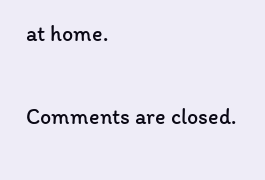at home.

Comments are closed.